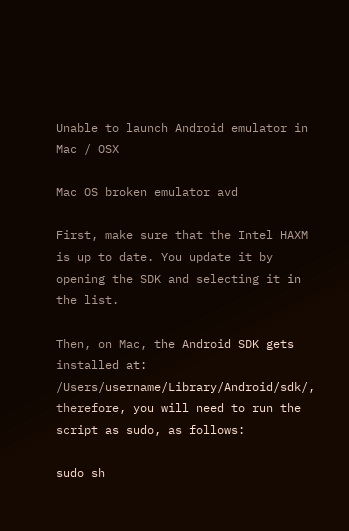Unable to launch Android emulator in Mac / OSX

Mac OS broken emulator avd

First, make sure that the Intel HAXM is up to date. You update it by opening the SDK and selecting it in the list.

Then, on Mac, the Android SDK gets installed at: /Users/username/Library/Android/sdk/, therefore, you will need to run the script as sudo, as follows:

sudo sh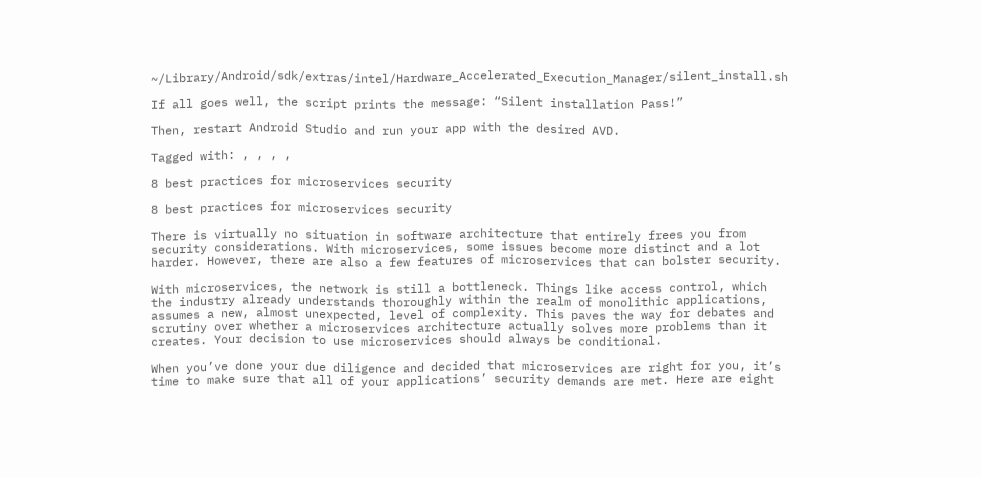~/Library/Android/sdk/extras/intel/Hardware_Accelerated_Execution_Manager/silent_install.sh

If all goes well, the script prints the message: “Silent installation Pass!”

Then, restart Android Studio and run your app with the desired AVD.

Tagged with: , , , ,

8 best practices for microservices security

8 best practices for microservices security

There is virtually no situation in software architecture that entirely frees you from security considerations. With microservices, some issues become more distinct and a lot harder. However, there are also a few features of microservices that can bolster security.

With microservices, the network is still a bottleneck. Things like access control, which the industry already understands thoroughly within the realm of monolithic applications, assumes a new, almost unexpected, level of complexity. This paves the way for debates and scrutiny over whether a microservices architecture actually solves more problems than it creates. Your decision to use microservices should always be conditional.

When you’ve done your due diligence and decided that microservices are right for you, it’s time to make sure that all of your applications’ security demands are met. Here are eight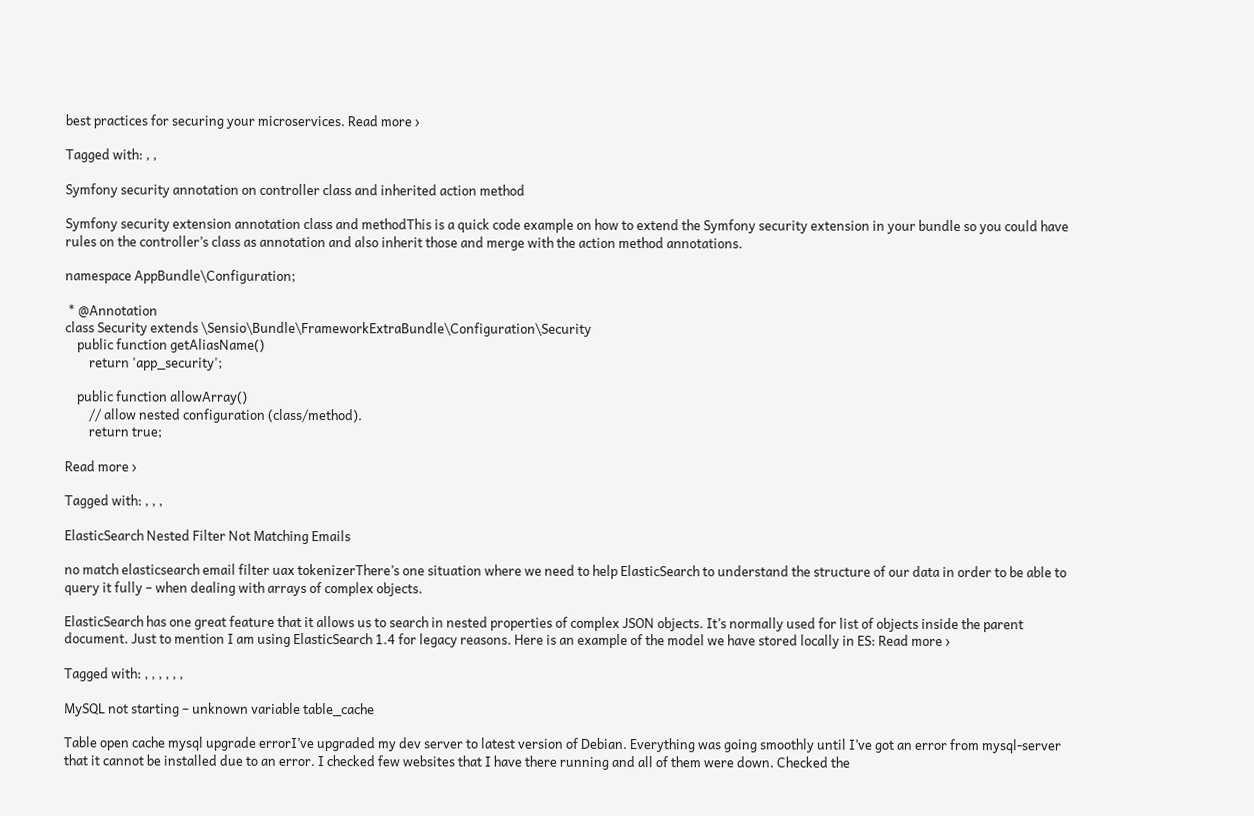best practices for securing your microservices. Read more ›

Tagged with: , ,

Symfony security annotation on controller class and inherited action method

Symfony security extension annotation class and methodThis is a quick code example on how to extend the Symfony security extension in your bundle so you could have rules on the controller’s class as annotation and also inherit those and merge with the action method annotations.

namespace AppBundle\Configuration;

 * @Annotation
class Security extends \Sensio\Bundle\FrameworkExtraBundle\Configuration\Security
    public function getAliasName()
        return 'app_security';

    public function allowArray()
        // allow nested configuration (class/method).
        return true;

Read more ›

Tagged with: , , ,

ElasticSearch Nested Filter Not Matching Emails

no match elasticsearch email filter uax tokenizerThere’s one situation where we need to help ElasticSearch to understand the structure of our data in order to be able to query it fully – when dealing with arrays of complex objects.

ElasticSearch has one great feature that it allows us to search in nested properties of complex JSON objects. It’s normally used for list of objects inside the parent document. Just to mention I am using ElasticSearch 1.4 for legacy reasons. Here is an example of the model we have stored locally in ES: Read more ›

Tagged with: , , , , , ,

MySQL not starting – unknown variable table_cache

Table open cache mysql upgrade errorI’ve upgraded my dev server to latest version of Debian. Everything was going smoothly until I’ve got an error from mysql-server that it cannot be installed due to an error. I checked few websites that I have there running and all of them were down. Checked the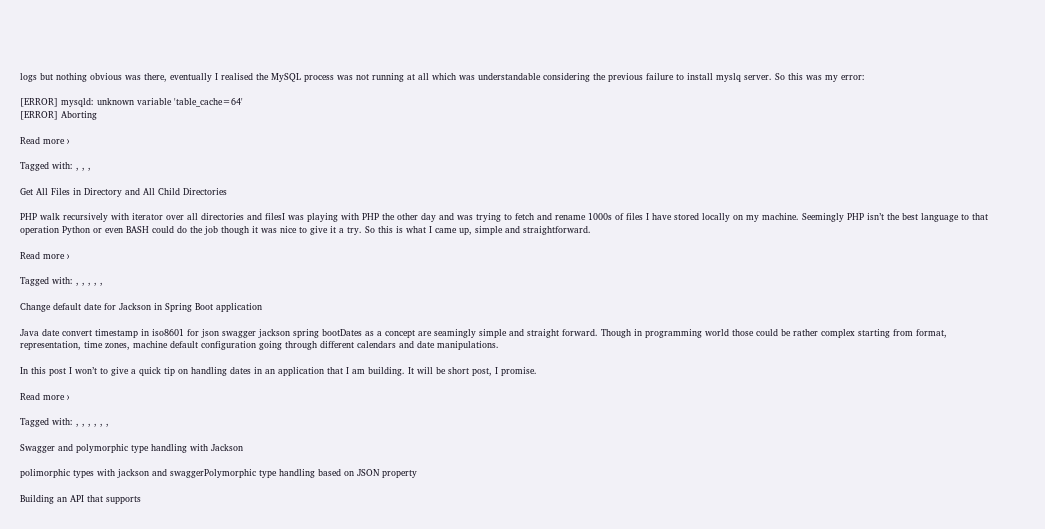logs but nothing obvious was there, eventually I realised the MySQL process was not running at all which was understandable considering the previous failure to install myslq server. So this was my error:

[ERROR] mysqld: unknown variable 'table_cache=64'
[ERROR] Aborting

Read more ›

Tagged with: , , ,

Get All Files in Directory and All Child Directories

PHP walk recursively with iterator over all directories and filesI was playing with PHP the other day and was trying to fetch and rename 1000s of files I have stored locally on my machine. Seemingly PHP isn’t the best language to that operation Python or even BASH could do the job though it was nice to give it a try. So this is what I came up, simple and straightforward.

Read more ›

Tagged with: , , , , ,

Change default date for Jackson in Spring Boot application

Java date convert timestamp in iso8601 for json swagger jackson spring bootDates as a concept are seamingly simple and straight forward. Though in programming world those could be rather complex starting from format, representation, time zones, machine default configuration going through different calendars and date manipulations.

In this post I won’t to give a quick tip on handling dates in an application that I am building. It will be short post, I promise.

Read more ›

Tagged with: , , , , , ,

Swagger and polymorphic type handling with Jackson

polimorphic types with jackson and swaggerPolymorphic type handling based on JSON property

Building an API that supports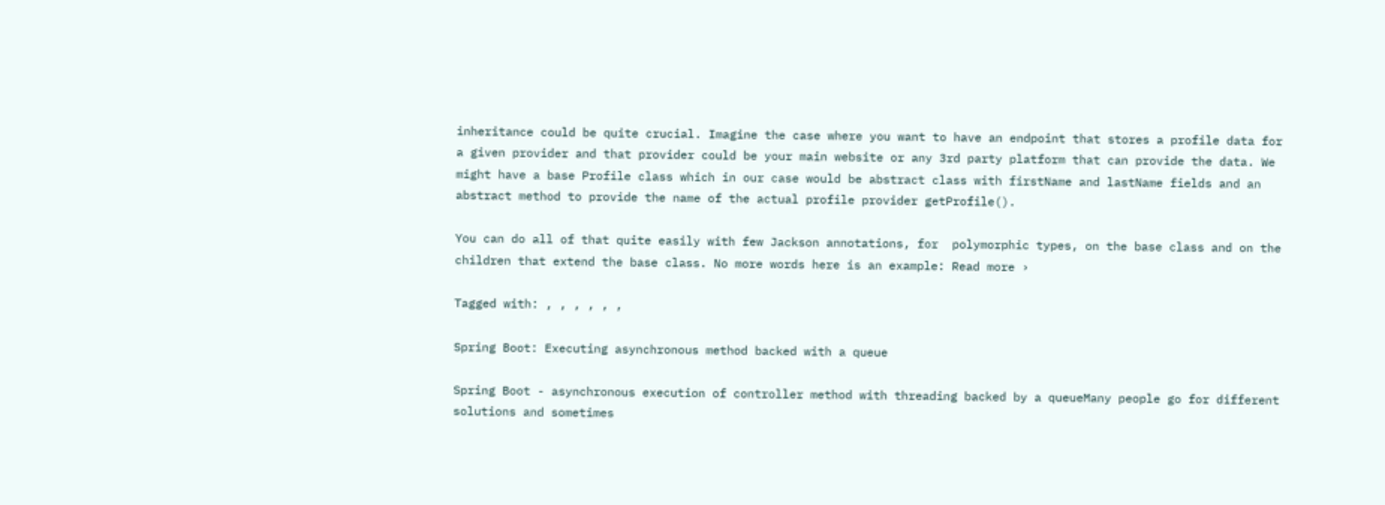inheritance could be quite crucial. Imagine the case where you want to have an endpoint that stores a profile data for a given provider and that provider could be your main website or any 3rd party platform that can provide the data. We might have a base Profile class which in our case would be abstract class with firstName and lastName fields and an abstract method to provide the name of the actual profile provider getProfile().

You can do all of that quite easily with few Jackson annotations, for  polymorphic types, on the base class and on the children that extend the base class. No more words here is an example: Read more ›

Tagged with: , , , , , ,

Spring Boot: Executing asynchronous method backed with a queue

Spring Boot - asynchronous execution of controller method with threading backed by a queueMany people go for different solutions and sometimes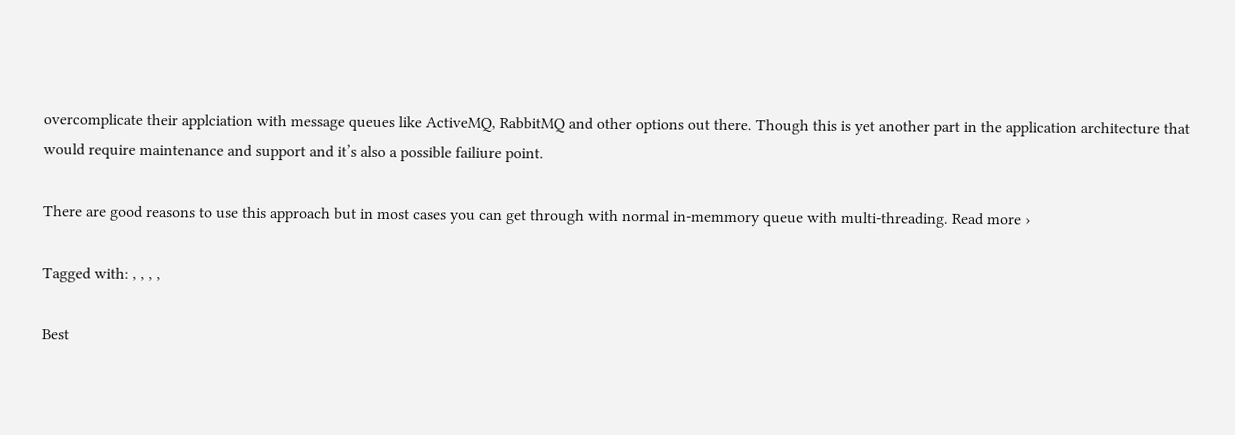overcomplicate their applciation with message queues like ActiveMQ, RabbitMQ and other options out there. Though this is yet another part in the application architecture that would require maintenance and support and it’s also a possible failiure point.

There are good reasons to use this approach but in most cases you can get through with normal in-memmory queue with multi-threading. Read more ›

Tagged with: , , , ,

Best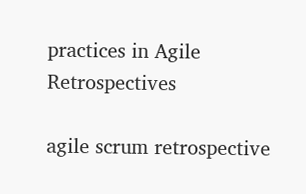practices in Agile Retrospectives

agile scrum retrospective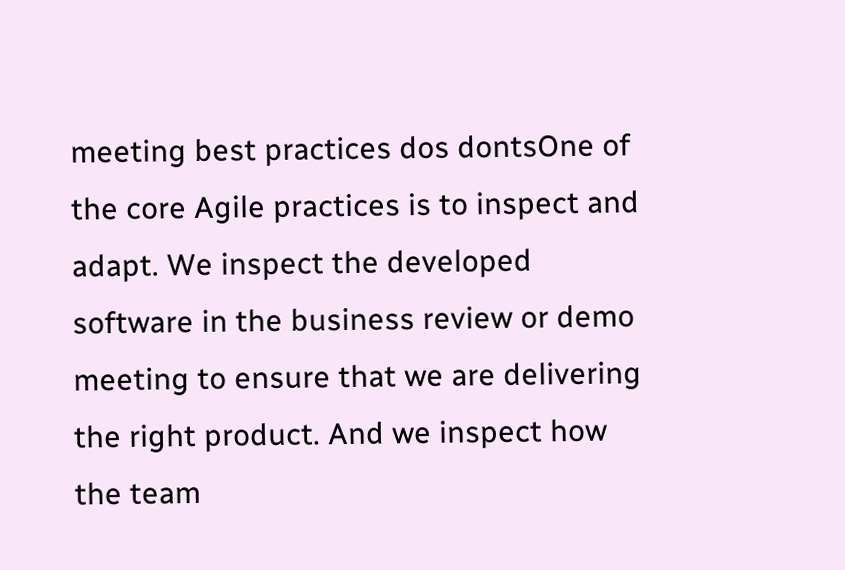meeting best practices dos dontsOne of the core Agile practices is to inspect and adapt. We inspect the developed software in the business review or demo meeting to ensure that we are delivering the right product. And we inspect how the team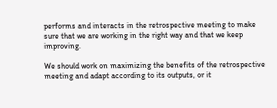performs and interacts in the retrospective meeting to make sure that we are working in the right way and that we keep improving.

We should work on maximizing the benefits of the retrospective meeting and adapt according to its outputs, or it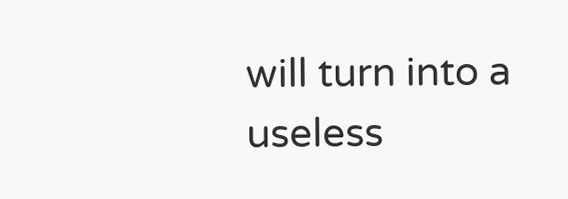will turn into a useless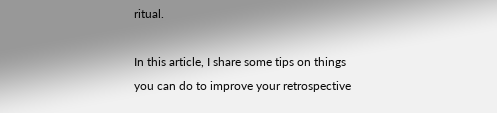ritual.

In this article, I share some tips on things you can do to improve your retrospective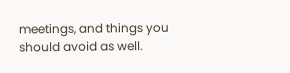meetings, and things you should avoid as well.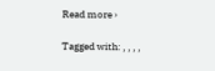Read more ›

Tagged with: , , , ,